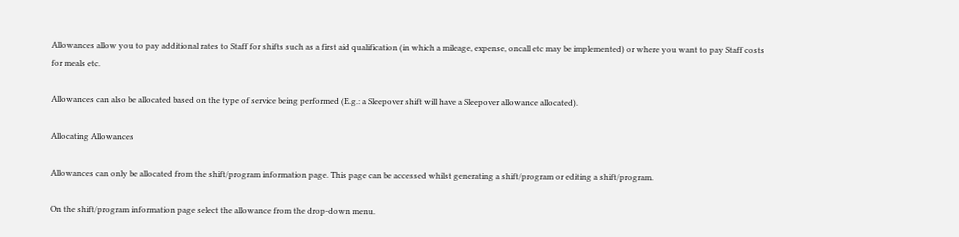Allowances allow you to pay additional rates to Staff for shifts such as a first aid qualification (in which a mileage, expense, oncall etc may be implemented) or where you want to pay Staff costs for meals etc.

Allowances can also be allocated based on the type of service being performed (E.g.: a Sleepover shift will have a Sleepover allowance allocated).

Allocating Allowances

Allowances can only be allocated from the shift/program information page. This page can be accessed whilst generating a shift/program or editing a shift/program.

On the shift/program information page select the allowance from the drop-down menu.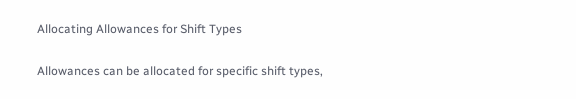Allocating Allowances for Shift Types

Allowances can be allocated for specific shift types,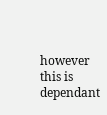however this is dependant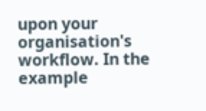upon your organisation's workflow. In the example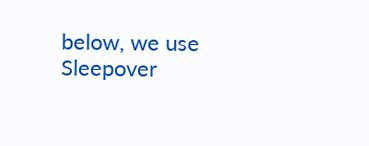below, we use Sleepover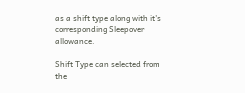as a shift type along with it's corresponding Sleepover allowance.

Shift Type can selected from the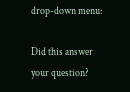drop-down menu:

Did this answer your question?